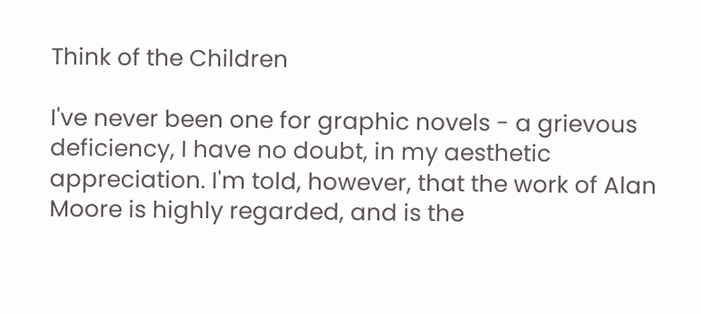Think of the Children

I've never been one for graphic novels - a grievous deficiency, I have no doubt, in my aesthetic appreciation. I'm told, however, that the work of Alan Moore is highly regarded, and is the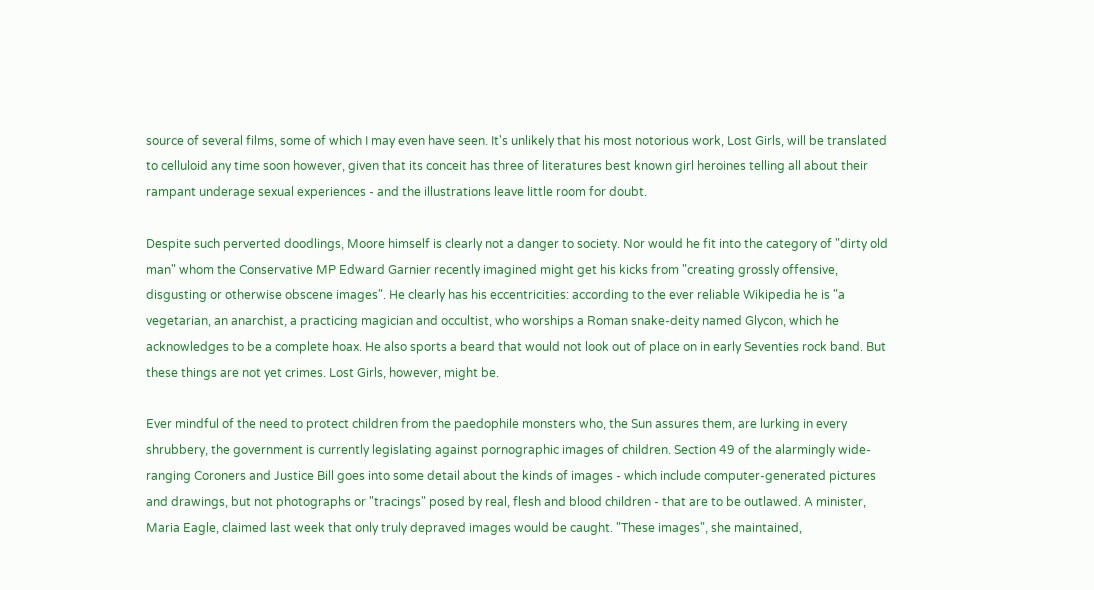source of several films, some of which I may even have seen. It's unlikely that his most notorious work, Lost Girls, will be translated to celluloid any time soon however, given that its conceit has three of literatures best known girl heroines telling all about their rampant underage sexual experiences - and the illustrations leave little room for doubt.

Despite such perverted doodlings, Moore himself is clearly not a danger to society. Nor would he fit into the category of "dirty old man" whom the Conservative MP Edward Garnier recently imagined might get his kicks from "creating grossly offensive, disgusting or otherwise obscene images". He clearly has his eccentricities: according to the ever reliable Wikipedia he is "a vegetarian, an anarchist, a practicing magician and occultist, who worships a Roman snake-deity named Glycon, which he acknowledges to be a complete hoax. He also sports a beard that would not look out of place on in early Seventies rock band. But these things are not yet crimes. Lost Girls, however, might be.

Ever mindful of the need to protect children from the paedophile monsters who, the Sun assures them, are lurking in every shrubbery, the government is currently legislating against pornographic images of children. Section 49 of the alarmingly wide-ranging Coroners and Justice Bill goes into some detail about the kinds of images - which include computer-generated pictures and drawings, but not photographs or "tracings" posed by real, flesh and blood children - that are to be outlawed. A minister, Maria Eagle, claimed last week that only truly depraved images would be caught. "These images", she maintained,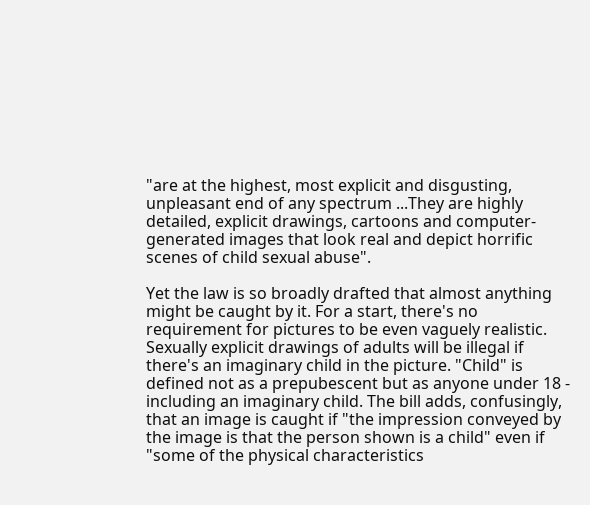"are at the highest, most explicit and disgusting, unpleasant end of any spectrum ...They are highly detailed, explicit drawings, cartoons and computer-generated images that look real and depict horrific scenes of child sexual abuse".

Yet the law is so broadly drafted that almost anything might be caught by it. For a start, there's no requirement for pictures to be even vaguely realistic. Sexually explicit drawings of adults will be illegal if there's an imaginary child in the picture. "Child" is defined not as a prepubescent but as anyone under 18 - including an imaginary child. The bill adds, confusingly, that an image is caught if "the impression conveyed by the image is that the person shown is a child" even if "some of the physical characteristics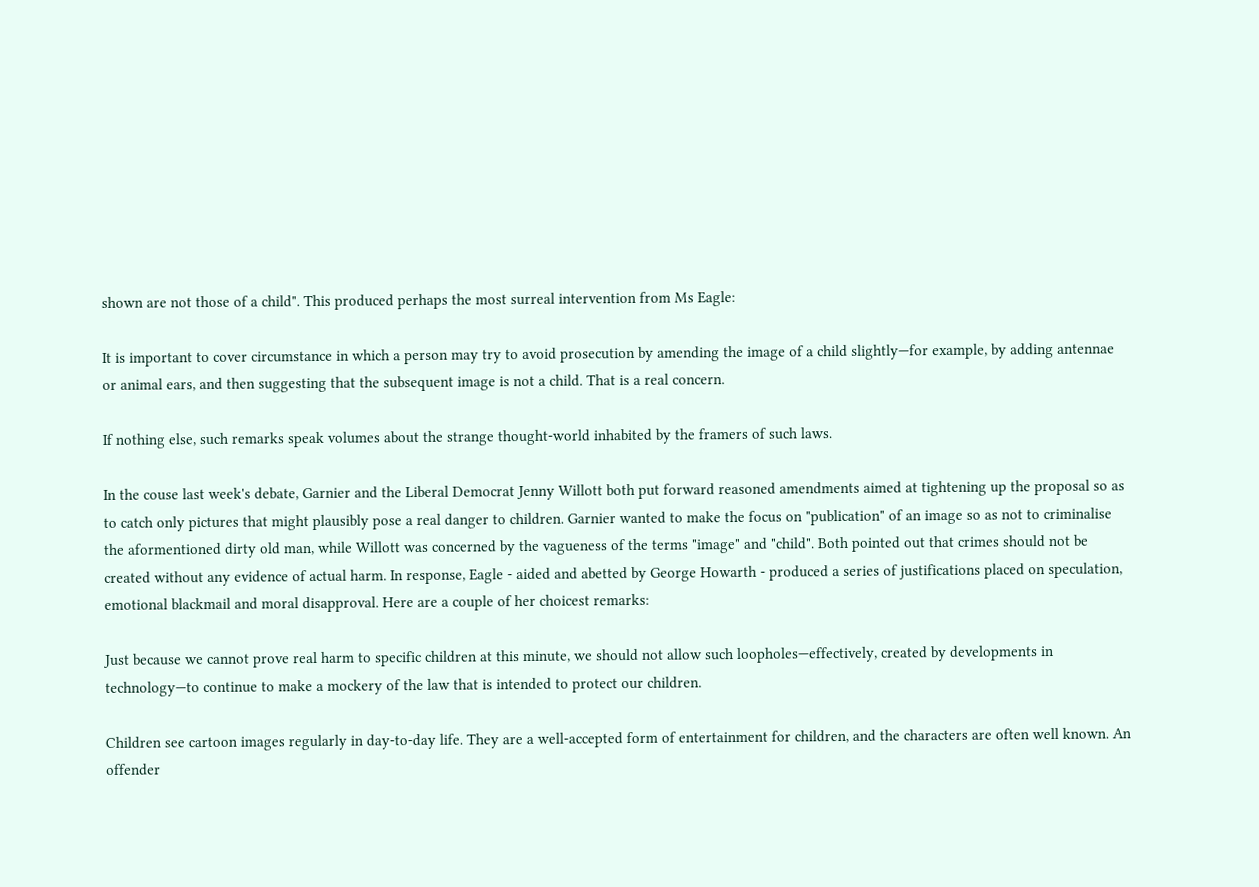shown are not those of a child". This produced perhaps the most surreal intervention from Ms Eagle:

It is important to cover circumstance in which a person may try to avoid prosecution by amending the image of a child slightly—for example, by adding antennae or animal ears, and then suggesting that the subsequent image is not a child. That is a real concern.

If nothing else, such remarks speak volumes about the strange thought-world inhabited by the framers of such laws.

In the couse last week's debate, Garnier and the Liberal Democrat Jenny Willott both put forward reasoned amendments aimed at tightening up the proposal so as to catch only pictures that might plausibly pose a real danger to children. Garnier wanted to make the focus on "publication" of an image so as not to criminalise the aformentioned dirty old man, while Willott was concerned by the vagueness of the terms "image" and "child". Both pointed out that crimes should not be created without any evidence of actual harm. In response, Eagle - aided and abetted by George Howarth - produced a series of justifications placed on speculation, emotional blackmail and moral disapproval. Here are a couple of her choicest remarks:

Just because we cannot prove real harm to specific children at this minute, we should not allow such loopholes—effectively, created by developments in technology—to continue to make a mockery of the law that is intended to protect our children.

Children see cartoon images regularly in day-to-day life. They are a well-accepted form of entertainment for children, and the characters are often well known. An offender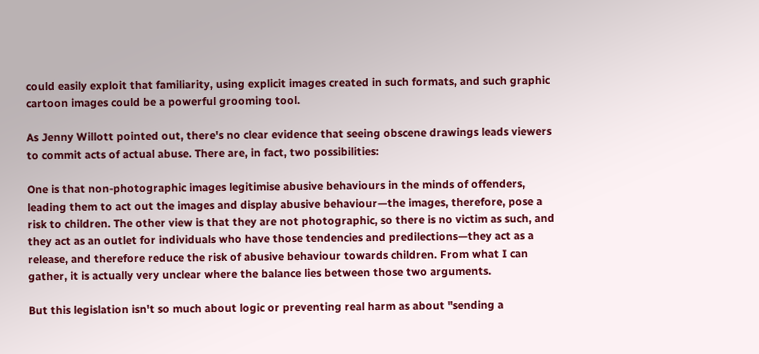could easily exploit that familiarity, using explicit images created in such formats, and such graphic cartoon images could be a powerful grooming tool.

As Jenny Willott pointed out, there's no clear evidence that seeing obscene drawings leads viewers to commit acts of actual abuse. There are, in fact, two possibilities:

One is that non-photographic images legitimise abusive behaviours in the minds of offenders, leading them to act out the images and display abusive behaviour—the images, therefore, pose a risk to children. The other view is that they are not photographic, so there is no victim as such, and they act as an outlet for individuals who have those tendencies and predilections—they act as a release, and therefore reduce the risk of abusive behaviour towards children. From what I can gather, it is actually very unclear where the balance lies between those two arguments.

But this legislation isn't so much about logic or preventing real harm as about "sending a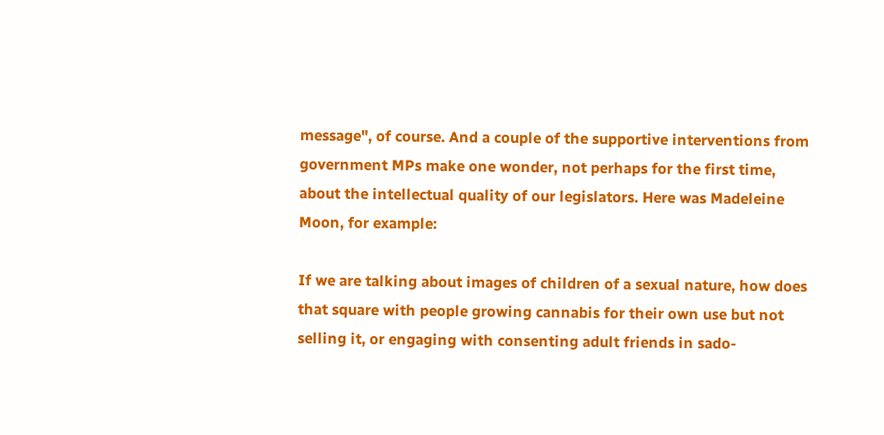message", of course. And a couple of the supportive interventions from government MPs make one wonder, not perhaps for the first time, about the intellectual quality of our legislators. Here was Madeleine Moon, for example:

If we are talking about images of children of a sexual nature, how does that square with people growing cannabis for their own use but not selling it, or engaging with consenting adult friends in sado-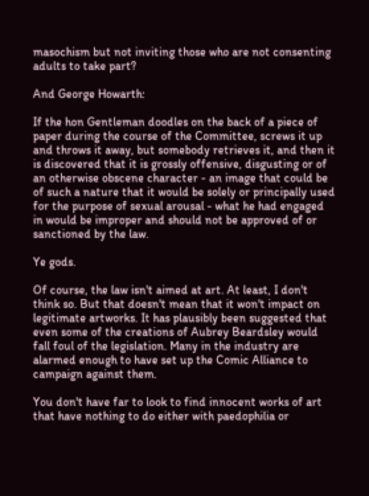masochism but not inviting those who are not consenting adults to take part?

And George Howarth:

If the hon Gentleman doodles on the back of a piece of paper during the course of the Committee, screws it up and throws it away, but somebody retrieves it, and then it is discovered that it is grossly offensive, disgusting or of an otherwise obscene character - an image that could be of such a nature that it would be solely or principally used for the purpose of sexual arousal - what he had engaged in would be improper and should not be approved of or sanctioned by the law.

Ye gods.

Of course, the law isn't aimed at art. At least, I don't think so. But that doesn't mean that it won't impact on legitimate artworks. It has plausibly been suggested that even some of the creations of Aubrey Beardsley would fall foul of the legislation. Many in the industry are alarmed enough to have set up the Comic Alliance to campaign against them.

You don't have far to look to find innocent works of art that have nothing to do either with paedophilia or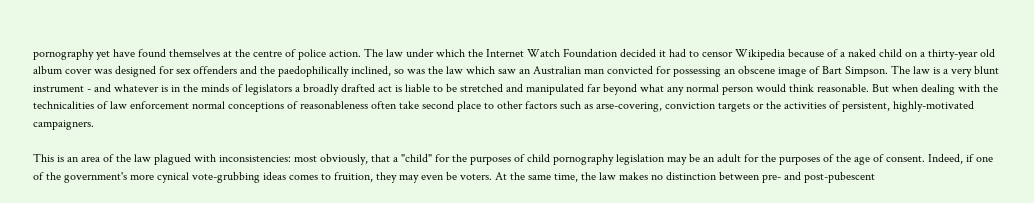pornography yet have found themselves at the centre of police action. The law under which the Internet Watch Foundation decided it had to censor Wikipedia because of a naked child on a thirty-year old album cover was designed for sex offenders and the paedophilically inclined, so was the law which saw an Australian man convicted for possessing an obscene image of Bart Simpson. The law is a very blunt instrument - and whatever is in the minds of legislators a broadly drafted act is liable to be stretched and manipulated far beyond what any normal person would think reasonable. But when dealing with the technicalities of law enforcement normal conceptions of reasonableness often take second place to other factors such as arse-covering, conviction targets or the activities of persistent, highly-motivated campaigners.

This is an area of the law plagued with inconsistencies: most obviously, that a "child" for the purposes of child pornography legislation may be an adult for the purposes of the age of consent. Indeed, if one of the government's more cynical vote-grubbing ideas comes to fruition, they may even be voters. At the same time, the law makes no distinction between pre- and post-pubescent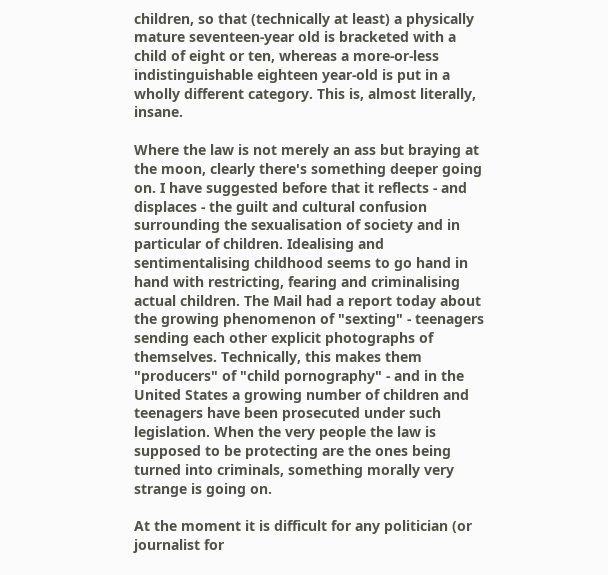children, so that (technically at least) a physically mature seventeen-year old is bracketed with a child of eight or ten, whereas a more-or-less indistinguishable eighteen year-old is put in a wholly different category. This is, almost literally, insane.

Where the law is not merely an ass but braying at the moon, clearly there's something deeper going on. I have suggested before that it reflects - and displaces - the guilt and cultural confusion surrounding the sexualisation of society and in particular of children. Idealising and sentimentalising childhood seems to go hand in hand with restricting, fearing and criminalising actual children. The Mail had a report today about the growing phenomenon of "sexting" - teenagers sending each other explicit photographs of themselves. Technically, this makes them "producers" of "child pornography" - and in the United States a growing number of children and teenagers have been prosecuted under such legislation. When the very people the law is supposed to be protecting are the ones being turned into criminals, something morally very strange is going on.

At the moment it is difficult for any politician (or journalist for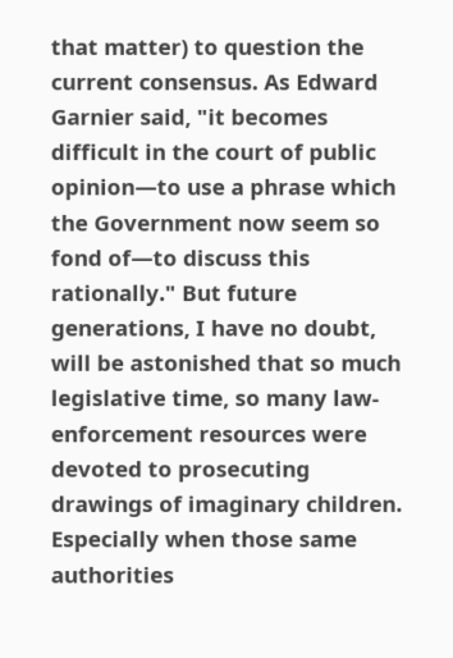that matter) to question the current consensus. As Edward Garnier said, "it becomes difficult in the court of public opinion—to use a phrase which the Government now seem so fond of—to discuss this rationally." But future generations, I have no doubt, will be astonished that so much legislative time, so many law-enforcement resources were devoted to prosecuting drawings of imaginary children. Especially when those same authorities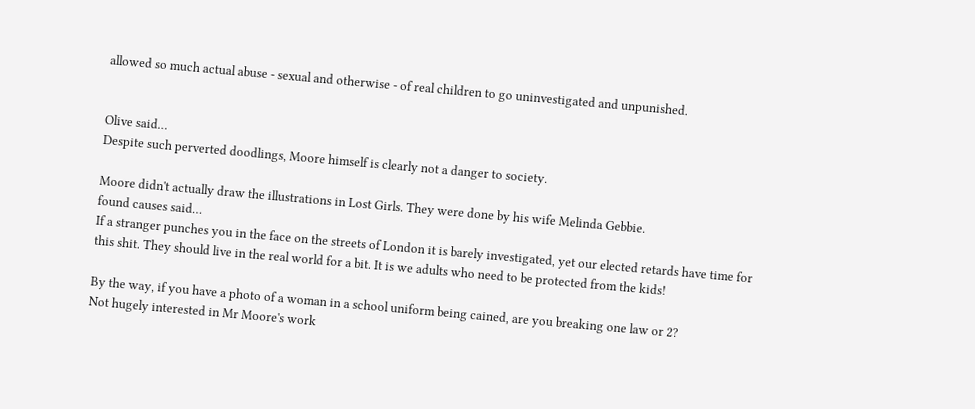allowed so much actual abuse - sexual and otherwise - of real children to go uninvestigated and unpunished.


Olive said…
Despite such perverted doodlings, Moore himself is clearly not a danger to society.

Moore didn't actually draw the illustrations in Lost Girls. They were done by his wife Melinda Gebbie.
found causes said…
If a stranger punches you in the face on the streets of London it is barely investigated, yet our elected retards have time for this shit. They should live in the real world for a bit. It is we adults who need to be protected from the kids!

By the way, if you have a photo of a woman in a school uniform being cained, are you breaking one law or 2?
Not hugely interested in Mr Moore's work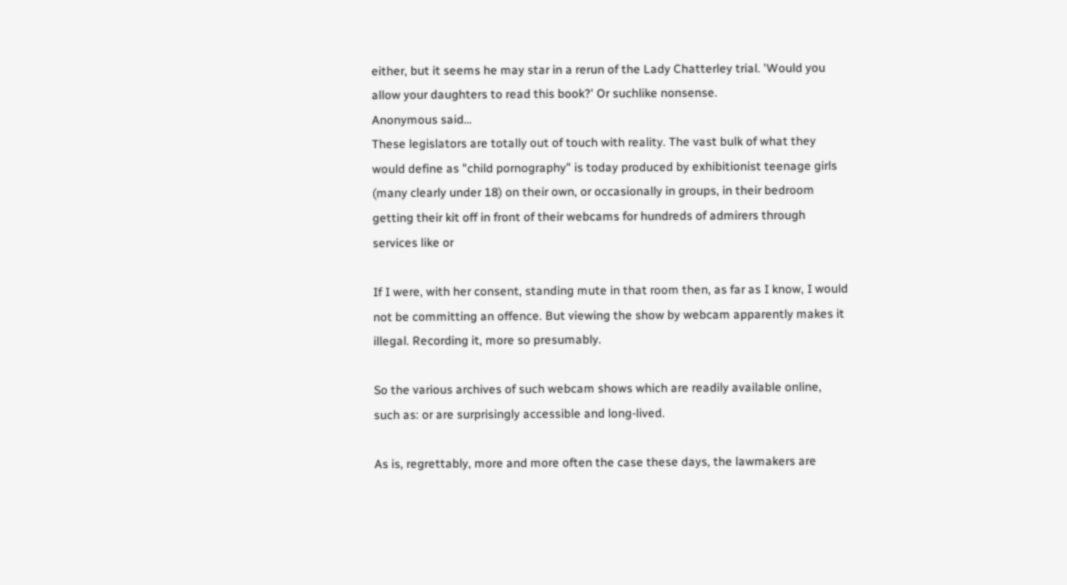either, but it seems he may star in a rerun of the Lady Chatterley trial. 'Would you allow your daughters to read this book?' Or suchlike nonsense.
Anonymous said…
These legislators are totally out of touch with reality. The vast bulk of what they would define as "child pornography" is today produced by exhibitionist teenage girls (many clearly under 18) on their own, or occasionally in groups, in their bedroom getting their kit off in front of their webcams for hundreds of admirers through services like or

If I were, with her consent, standing mute in that room then, as far as I know, I would not be committing an offence. But viewing the show by webcam apparently makes it illegal. Recording it, more so presumably.

So the various archives of such webcam shows which are readily available online, such as: or are surprisingly accessible and long-lived.

As is, regrettably, more and more often the case these days, the lawmakers are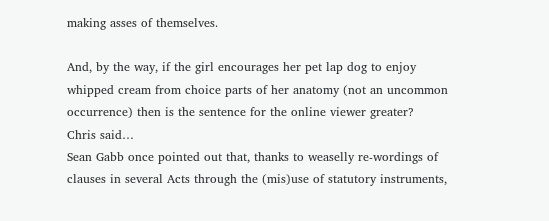making asses of themselves.

And, by the way, if the girl encourages her pet lap dog to enjoy whipped cream from choice parts of her anatomy (not an uncommon occurrence) then is the sentence for the online viewer greater?
Chris said…
Sean Gabb once pointed out that, thanks to weaselly re-wordings of clauses in several Acts through the (mis)use of statutory instruments,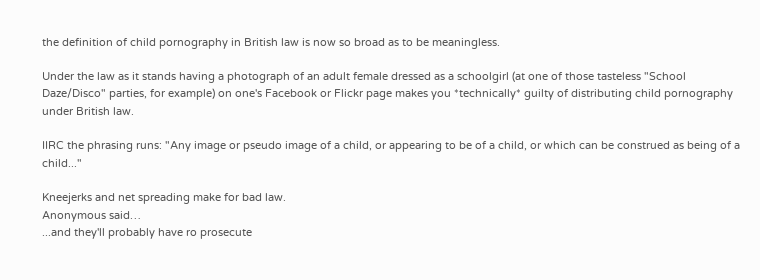the definition of child pornography in British law is now so broad as to be meaningless.

Under the law as it stands having a photograph of an adult female dressed as a schoolgirl (at one of those tasteless "School Daze/Disco" parties, for example) on one's Facebook or Flickr page makes you *technically* guilty of distributing child pornography under British law.

IIRC the phrasing runs: "Any image or pseudo image of a child, or appearing to be of a child, or which can be construed as being of a child..."

Kneejerks and net spreading make for bad law.
Anonymous said…
...and they'll probably have ro prosecute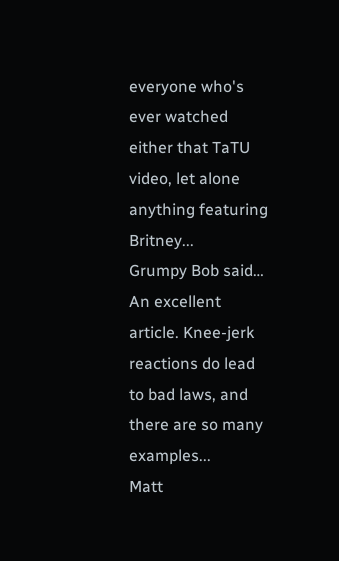everyone who's ever watched either that TaTU video, let alone anything featuring Britney...
Grumpy Bob said…
An excellent article. Knee-jerk reactions do lead to bad laws, and there are so many examples...
Matt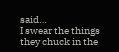said…
I swear the things they chuck in the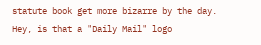statute book get more bizarre by the day. Hey, is that a "Daily Mail" logo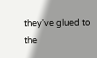they've glued to the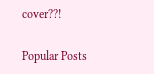cover??!

Popular Posts